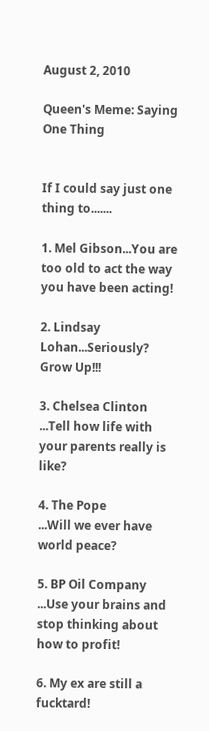August 2, 2010

Queen's Meme: Saying One Thing


If I could say just one thing to.......

1. Mel Gibson...You are too old to act the way you have been acting!

2. Lindsay Lohan...Seriously? Grow Up!!!

3. Chelsea Clinton
...Tell how life with your parents really is like?

4. The Pope
...Will we ever have world peace?

5. BP Oil Company
...Use your brains and stop thinking about how to profit!

6. My ex are still a fucktard!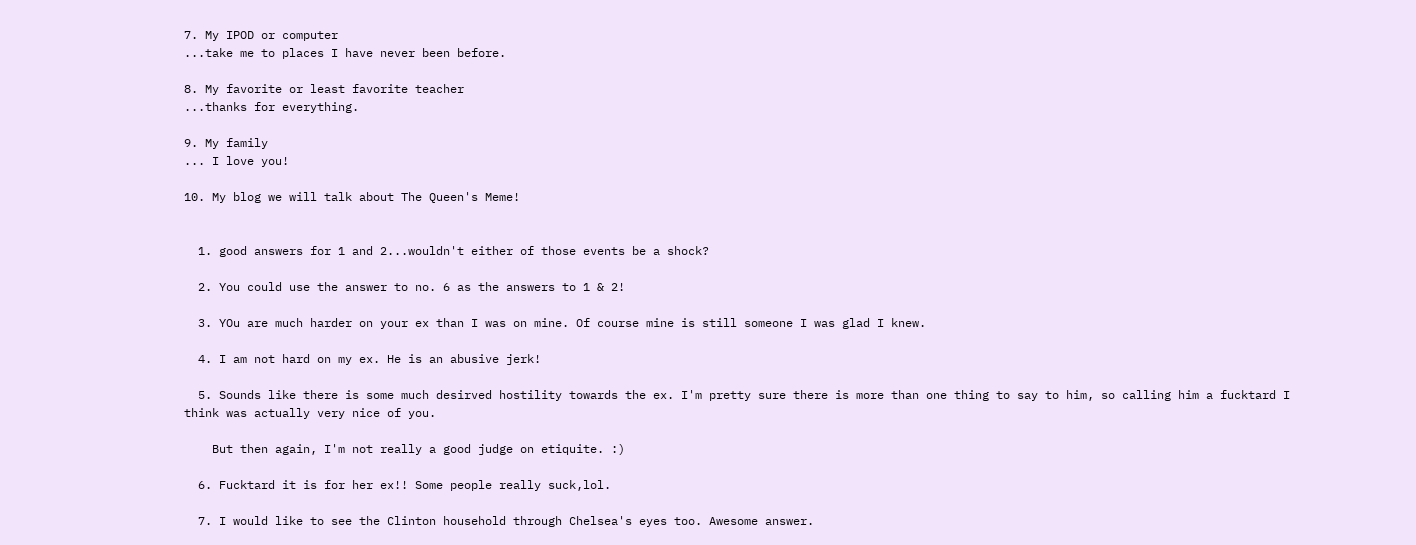7. My IPOD or computer
...take me to places I have never been before.

8. My favorite or least favorite teacher
...thanks for everything.

9. My family
... I love you!

10. My blog we will talk about The Queen's Meme!


  1. good answers for 1 and 2...wouldn't either of those events be a shock?

  2. You could use the answer to no. 6 as the answers to 1 & 2!

  3. YOu are much harder on your ex than I was on mine. Of course mine is still someone I was glad I knew.

  4. I am not hard on my ex. He is an abusive jerk!

  5. Sounds like there is some much desirved hostility towards the ex. I'm pretty sure there is more than one thing to say to him, so calling him a fucktard I think was actually very nice of you.

    But then again, I'm not really a good judge on etiquite. :)

  6. Fucktard it is for her ex!! Some people really suck,lol.

  7. I would like to see the Clinton household through Chelsea's eyes too. Awesome answer.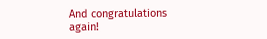And congratulations again!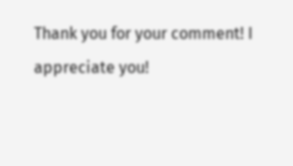Thank you for your comment! I appreciate you!